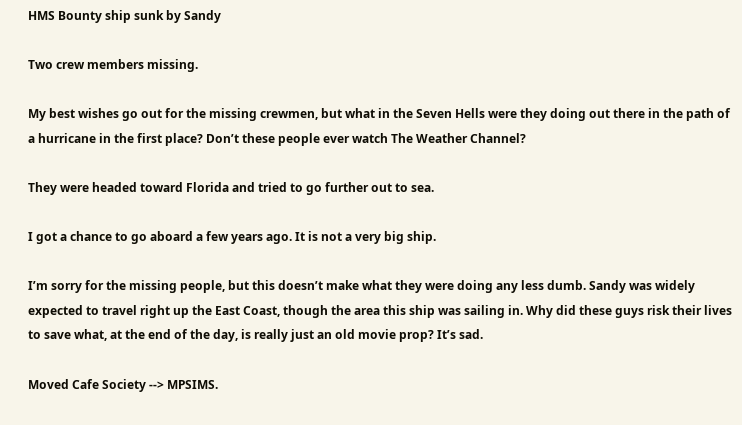HMS Bounty ship sunk by Sandy

Two crew members missing.

My best wishes go out for the missing crewmen, but what in the Seven Hells were they doing out there in the path of a hurricane in the first place? Don’t these people ever watch The Weather Channel?

They were headed toward Florida and tried to go further out to sea.

I got a chance to go aboard a few years ago. It is not a very big ship.

I’m sorry for the missing people, but this doesn’t make what they were doing any less dumb. Sandy was widely expected to travel right up the East Coast, though the area this ship was sailing in. Why did these guys risk their lives to save what, at the end of the day, is really just an old movie prop? It’s sad.

Moved Cafe Society --> MPSIMS.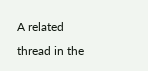A related thread in the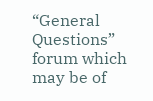“General Questions” forum which may be of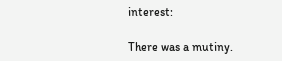interest:

There was a mutiny.